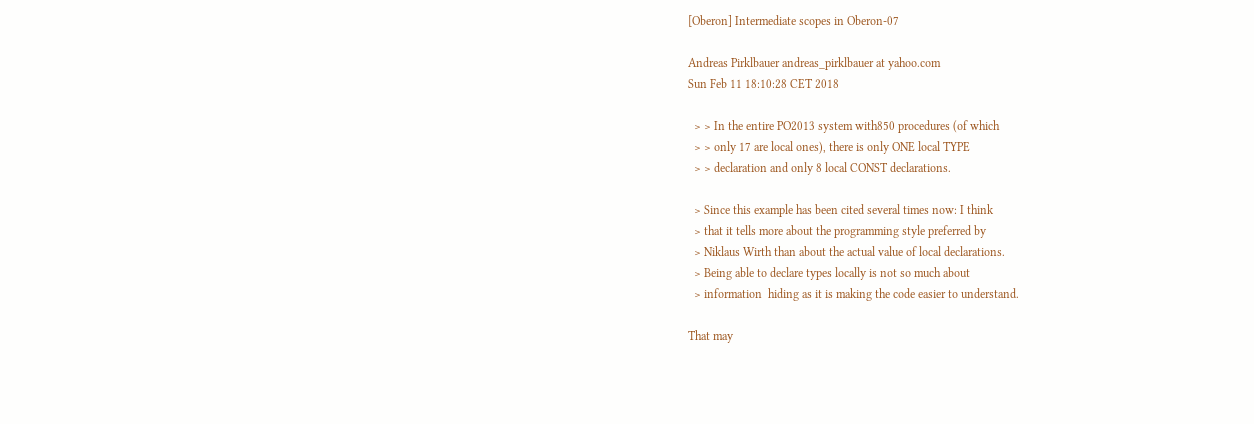[Oberon] Intermediate scopes in Oberon-07

Andreas Pirklbauer andreas_pirklbauer at yahoo.com
Sun Feb 11 18:10:28 CET 2018

  > > In the entire PO2013 system with850 procedures (of which
  > > only 17 are local ones), there is only ONE local TYPE
  > > declaration and only 8 local CONST declarations.

  > Since this example has been cited several times now: I think
  > that it tells more about the programming style preferred by
  > Niklaus Wirth than about the actual value of local declarations.
  > Being able to declare types locally is not so much about
  > information  hiding as it is making the code easier to understand.

That may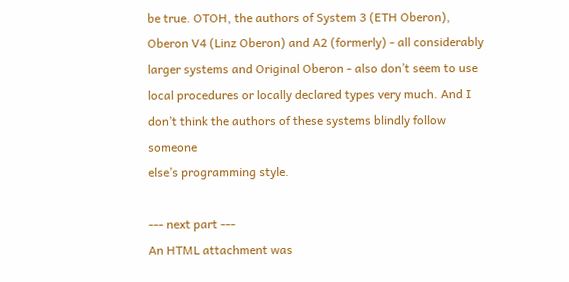be true. OTOH, the authors of System 3 (ETH Oberon),
Oberon V4 (Linz Oberon) and A2 (formerly) - all considerably
larger systems and Original Oberon - also don’t seem to use
local procedures or locally declared types very much. And I
don’t think the authors of these systems blindly follow someone
else’s programming style.

--- next part ---
An HTML attachment was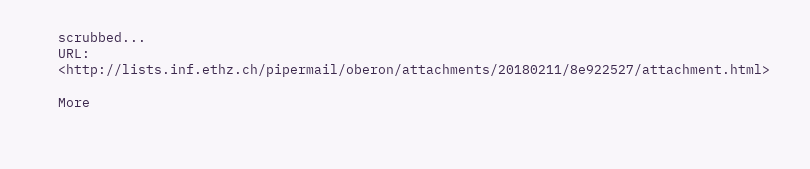scrubbed...
URL: <http://lists.inf.ethz.ch/pipermail/oberon/attachments/20180211/8e922527/attachment.html>

More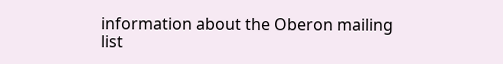information about the Oberon mailing list